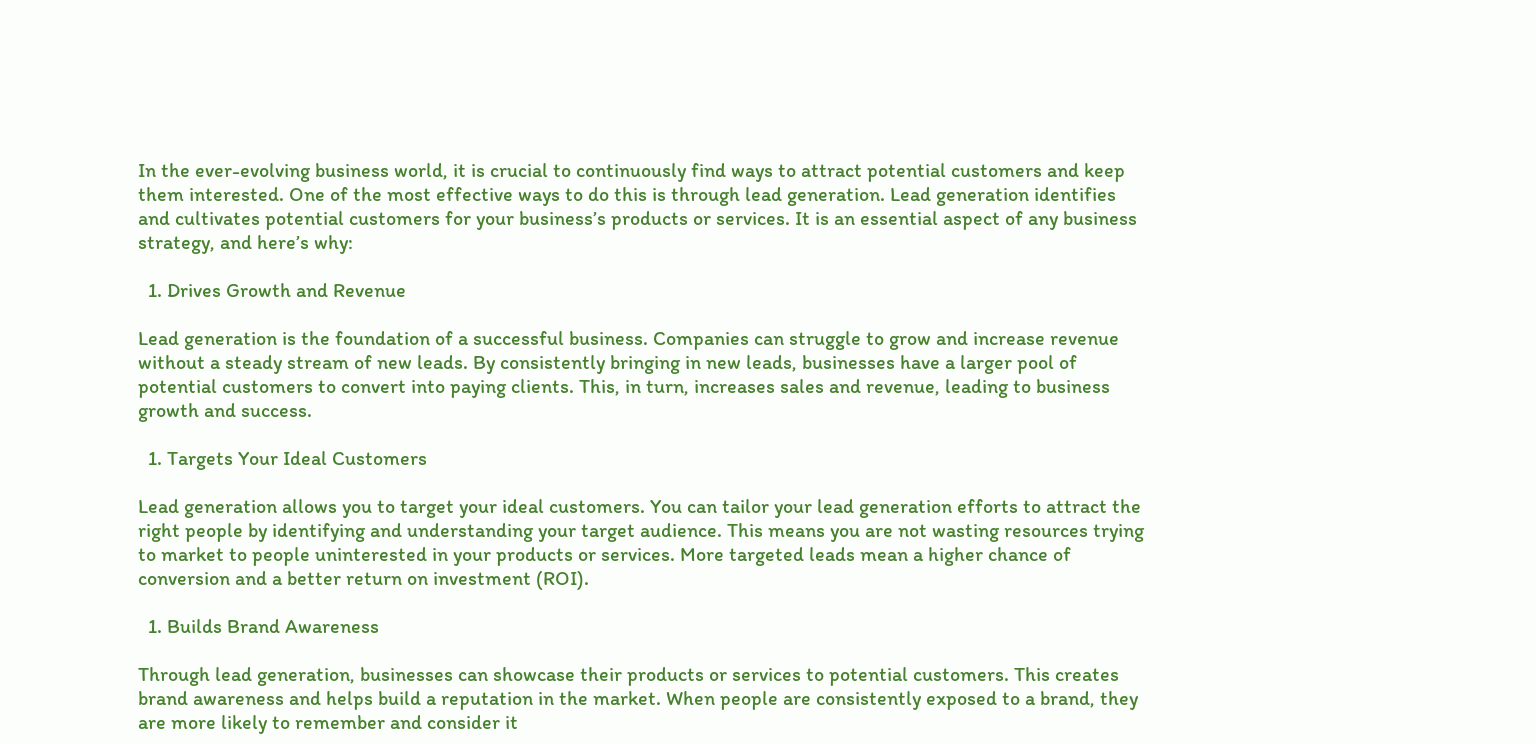In the ever-evolving business world, it is crucial to continuously find ways to attract potential customers and keep them interested. One of the most effective ways to do this is through lead generation. Lead generation identifies and cultivates potential customers for your business’s products or services. It is an essential aspect of any business strategy, and here’s why:

  1. Drives Growth and Revenue

Lead generation is the foundation of a successful business. Companies can struggle to grow and increase revenue without a steady stream of new leads. By consistently bringing in new leads, businesses have a larger pool of potential customers to convert into paying clients. This, in turn, increases sales and revenue, leading to business growth and success.

  1. Targets Your Ideal Customers

Lead generation allows you to target your ideal customers. You can tailor your lead generation efforts to attract the right people by identifying and understanding your target audience. This means you are not wasting resources trying to market to people uninterested in your products or services. More targeted leads mean a higher chance of conversion and a better return on investment (ROI).

  1. Builds Brand Awareness

Through lead generation, businesses can showcase their products or services to potential customers. This creates brand awareness and helps build a reputation in the market. When people are consistently exposed to a brand, they are more likely to remember and consider it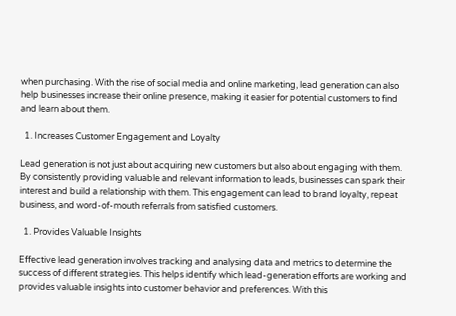when purchasing. With the rise of social media and online marketing, lead generation can also help businesses increase their online presence, making it easier for potential customers to find and learn about them.

  1. Increases Customer Engagement and Loyalty

Lead generation is not just about acquiring new customers but also about engaging with them. By consistently providing valuable and relevant information to leads, businesses can spark their interest and build a relationship with them. This engagement can lead to brand loyalty, repeat business, and word-of-mouth referrals from satisfied customers.

  1. Provides Valuable Insights

Effective lead generation involves tracking and analysing data and metrics to determine the success of different strategies. This helps identify which lead-generation efforts are working and provides valuable insights into customer behavior and preferences. With this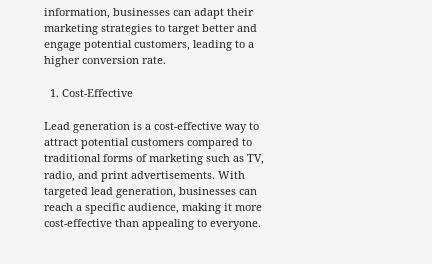information, businesses can adapt their marketing strategies to target better and engage potential customers, leading to a higher conversion rate.

  1. Cost-Effective

Lead generation is a cost-effective way to attract potential customers compared to traditional forms of marketing such as TV, radio, and print advertisements. With targeted lead generation, businesses can reach a specific audience, making it more cost-effective than appealing to everyone.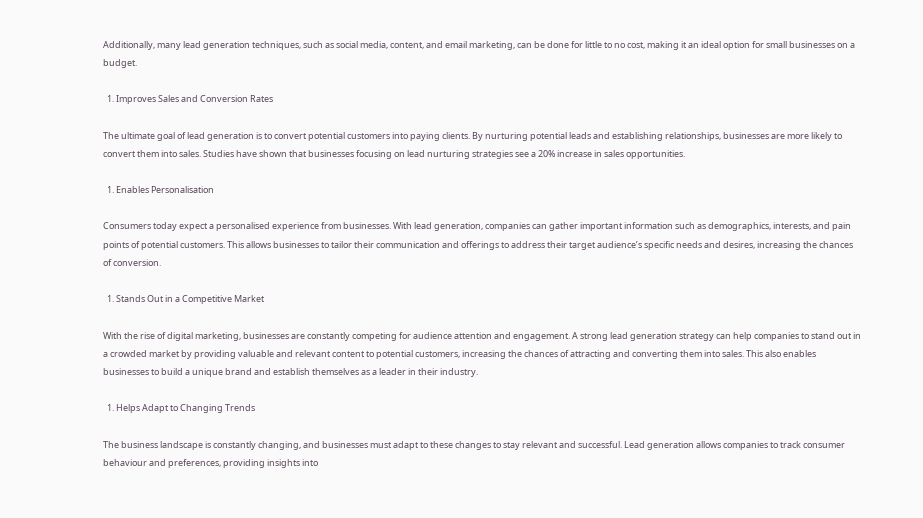Additionally, many lead generation techniques, such as social media, content, and email marketing, can be done for little to no cost, making it an ideal option for small businesses on a budget.

  1. Improves Sales and Conversion Rates

The ultimate goal of lead generation is to convert potential customers into paying clients. By nurturing potential leads and establishing relationships, businesses are more likely to convert them into sales. Studies have shown that businesses focusing on lead nurturing strategies see a 20% increase in sales opportunities.

  1. Enables Personalisation

Consumers today expect a personalised experience from businesses. With lead generation, companies can gather important information such as demographics, interests, and pain points of potential customers. This allows businesses to tailor their communication and offerings to address their target audience’s specific needs and desires, increasing the chances of conversion.

  1. Stands Out in a Competitive Market

With the rise of digital marketing, businesses are constantly competing for audience attention and engagement. A strong lead generation strategy can help companies to stand out in a crowded market by providing valuable and relevant content to potential customers, increasing the chances of attracting and converting them into sales. This also enables businesses to build a unique brand and establish themselves as a leader in their industry.

  1. Helps Adapt to Changing Trends

The business landscape is constantly changing, and businesses must adapt to these changes to stay relevant and successful. Lead generation allows companies to track consumer behaviour and preferences, providing insights into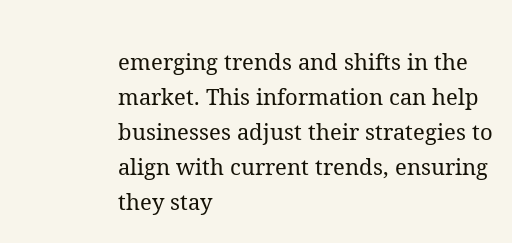emerging trends and shifts in the market. This information can help businesses adjust their strategies to align with current trends, ensuring they stay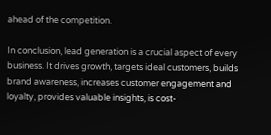ahead of the competition.

In conclusion, lead generation is a crucial aspect of every business. It drives growth, targets ideal customers, builds brand awareness, increases customer engagement and loyalty, provides valuable insights, is cost-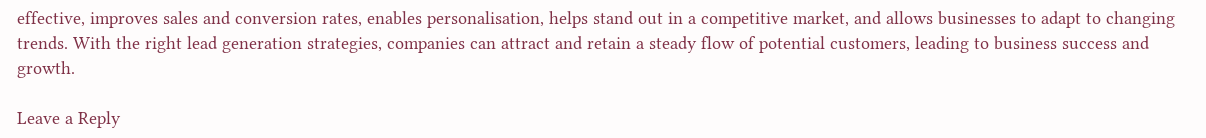effective, improves sales and conversion rates, enables personalisation, helps stand out in a competitive market, and allows businesses to adapt to changing trends. With the right lead generation strategies, companies can attract and retain a steady flow of potential customers, leading to business success and growth.

Leave a Reply